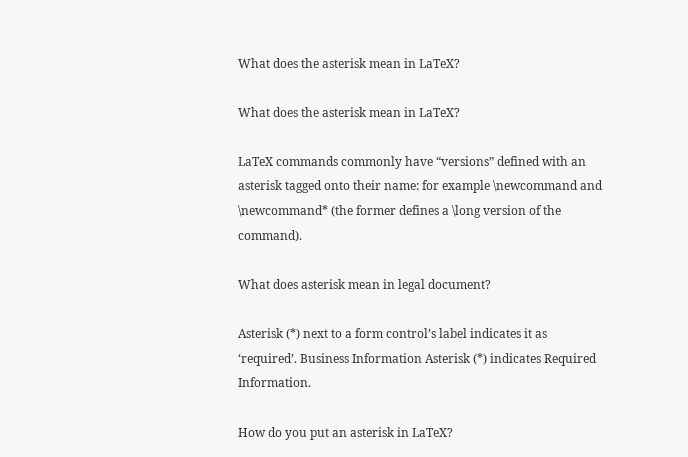What does the asterisk mean in LaTeX?

What does the asterisk mean in LaTeX?

LaTeX commands commonly have “versions” defined with an asterisk tagged onto their name: for example \newcommand and \newcommand* (the former defines a \long version of the command).

What does asterisk mean in legal document?

Asterisk (*) next to a form control’s label indicates it as ‘required’. Business Information Asterisk (*) indicates Required Information.

How do you put an asterisk in LaTeX?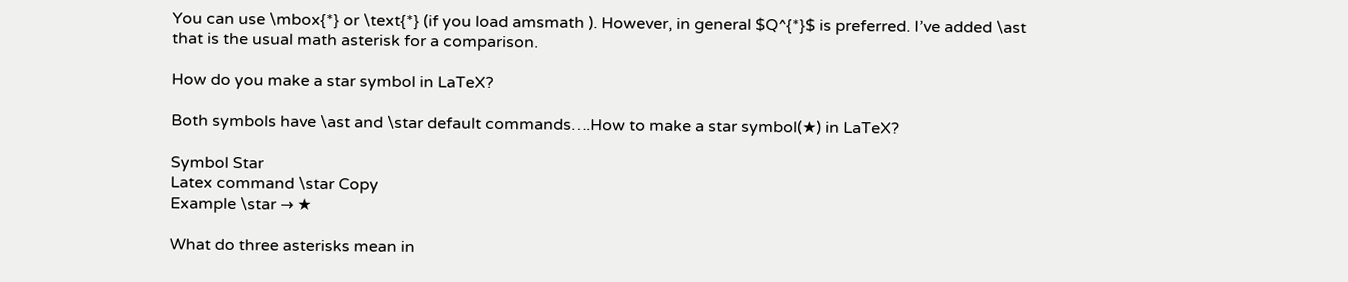You can use \mbox{*} or \text{*} (if you load amsmath ). However, in general $Q^{*}$ is preferred. I’ve added \ast that is the usual math asterisk for a comparison.

How do you make a star symbol in LaTeX?

Both symbols have \ast and \star default commands….How to make a star symbol(★) in LaTeX?

Symbol Star
Latex command \star Copy
Example \star → ★

What do three asterisks mean in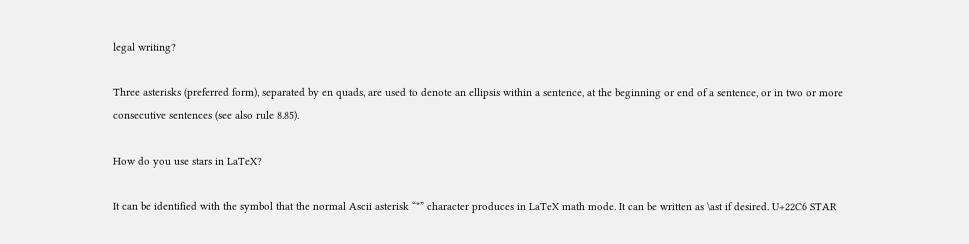legal writing?

Three asterisks (preferred form), separated by en quads, are used to denote an ellipsis within a sentence, at the beginning or end of a sentence, or in two or more consecutive sentences (see also rule 8.85).

How do you use stars in LaTeX?

It can be identified with the symbol that the normal Ascii asterisk “*” character produces in LaTeX math mode. It can be written as \ast if desired. U+22C6 STAR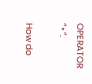OPERATOR “⋆”.

How do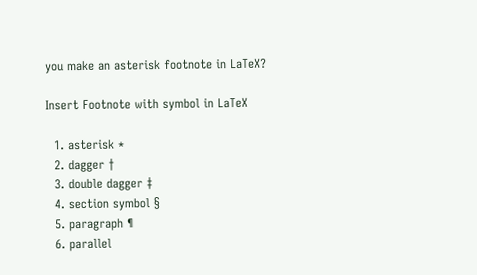you make an asterisk footnote in LaTeX?

Insert Footnote with symbol in LaTeX

  1. asterisk *
  2. dagger †
  3. double dagger ‡
  4. section symbol §
  5. paragraph ¶
  6. parallel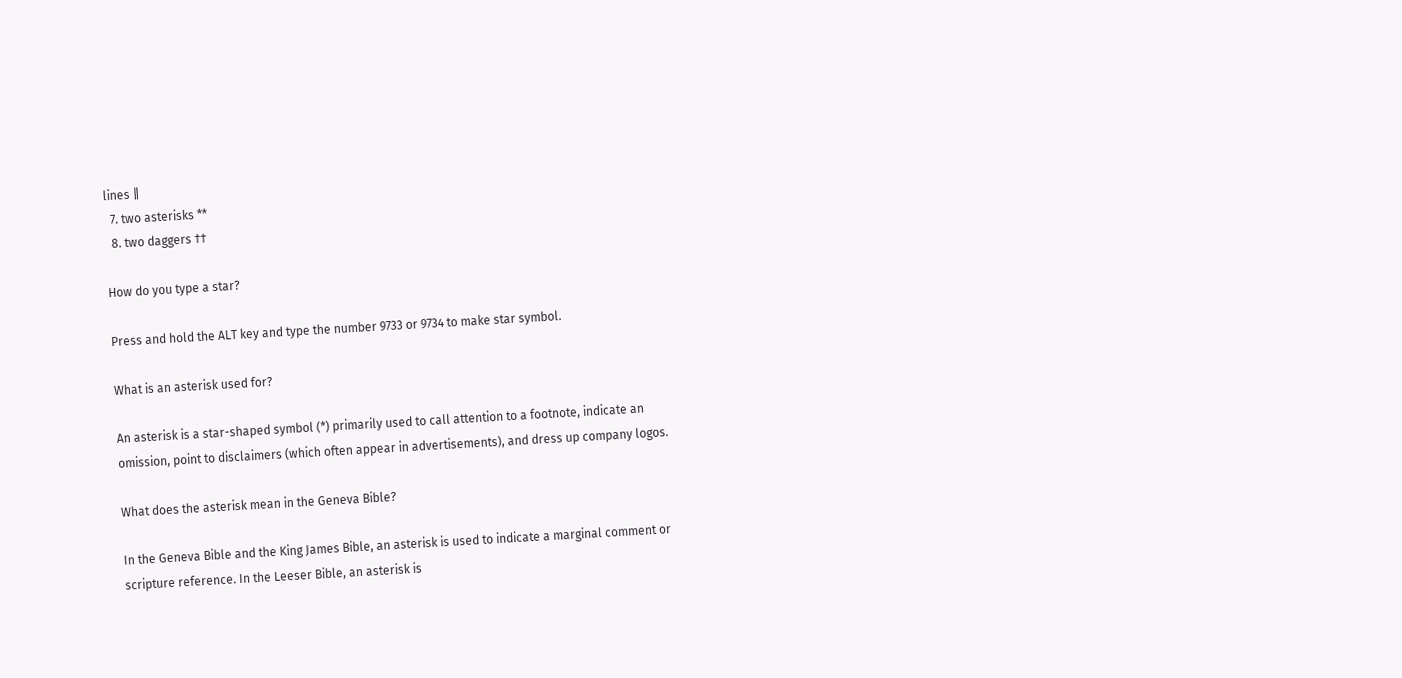lines ‖
  7. two asterisks **
  8. two daggers ††

How do you type a star?

Press and hold the ALT key and type the number 9733 or 9734 to make star symbol.

What is an asterisk used for?

An asterisk is a star-shaped symbol (*) primarily used to call attention to a footnote, indicate an omission, point to disclaimers (which often appear in advertisements), and dress up company logos.

What does the asterisk mean in the Geneva Bible?

In the Geneva Bible and the King James Bible, an asterisk is used to indicate a marginal comment or scripture reference. In the Leeser Bible, an asterisk is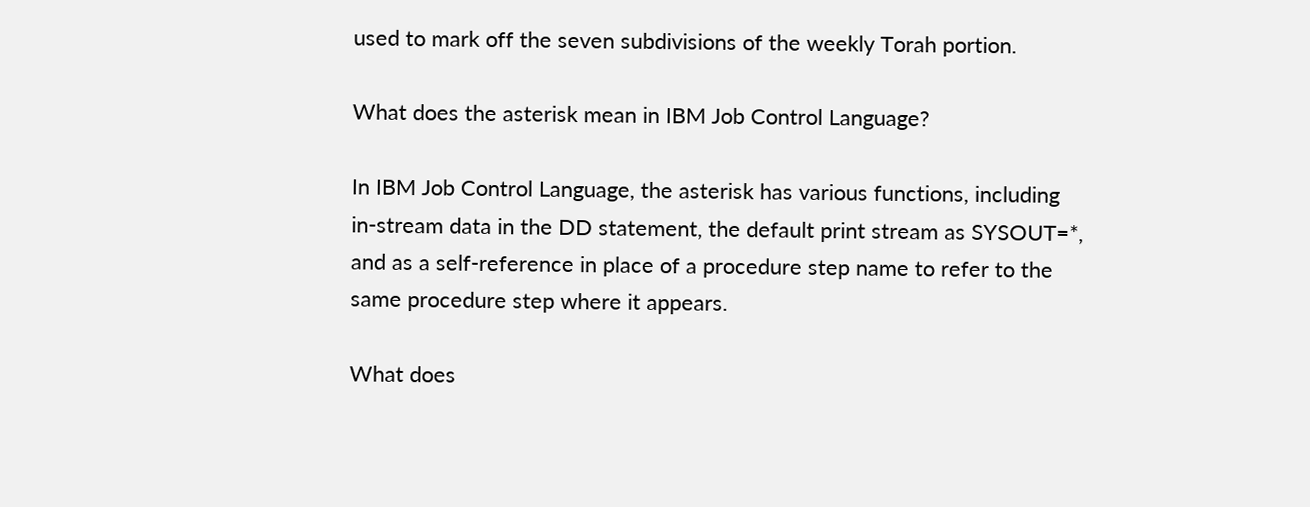used to mark off the seven subdivisions of the weekly Torah portion.

What does the asterisk mean in IBM Job Control Language?

In IBM Job Control Language, the asterisk has various functions, including in-stream data in the DD statement, the default print stream as SYSOUT=*, and as a self-reference in place of a procedure step name to refer to the same procedure step where it appears.

What does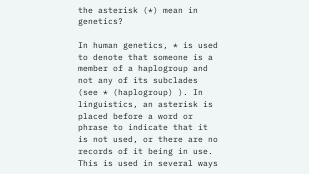the asterisk (*) mean in genetics?

In human genetics, * is used to denote that someone is a member of a haplogroup and not any of its subclades (see * (haplogroup) ). In linguistics, an asterisk is placed before a word or phrase to indicate that it is not used, or there are no records of it being in use. This is used in several ways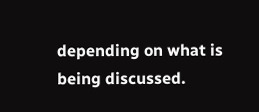depending on what is being discussed.